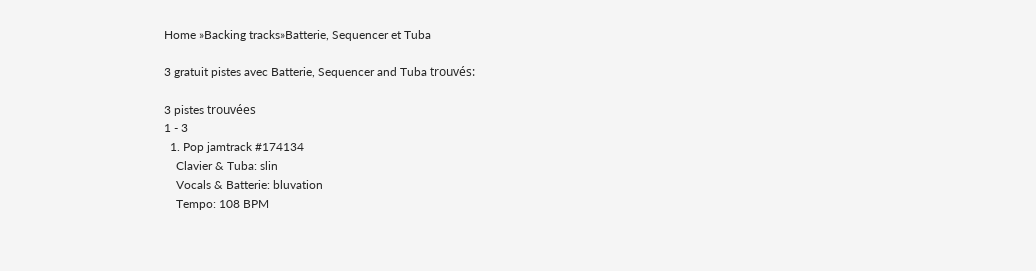Home »Backing tracks»Batterie, Sequencer et Tuba

3 gratuit pistes avec Batterie, Sequencer and Tuba trouvés:

3 pistes trouvées
1 - 3
  1. Pop jamtrack #174134
    Clavier & Tuba: slin
    Vocals & Batterie: bluvation
    Tempo: 108 BPM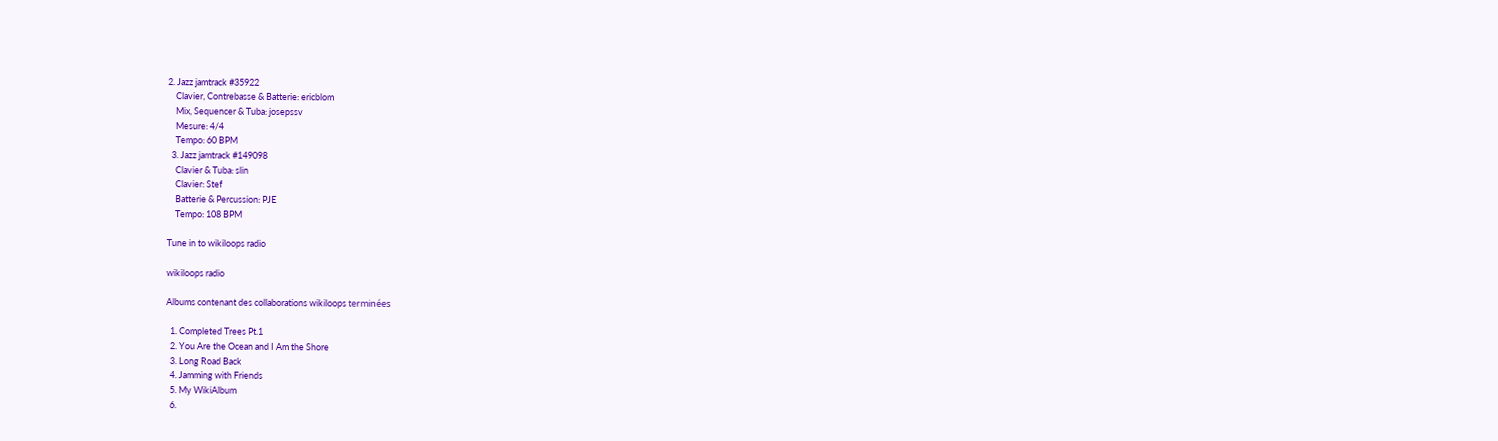2. Jazz jamtrack #35922
    Clavier, Contrebasse & Batterie: ericblom
    Mix, Sequencer & Tuba: josepssv
    Mesure: 4/4
    Tempo: 60 BPM
  3. Jazz jamtrack #149098
    Clavier & Tuba: slin
    Clavier: Stef
    Batterie & Percussion: PJE
    Tempo: 108 BPM

Tune in to wikiloops radio

wikiloops radio

Albums contenant des collaborations wikiloops terminées

  1. Completed Trees Pt.1
  2. You Are the Ocean and I Am the Shore
  3. Long Road Back
  4. Jamming with Friends
  5. My WikiAlbum
  6.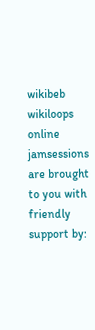wikibeb
wikiloops online jamsessions are brought to you with friendly support by: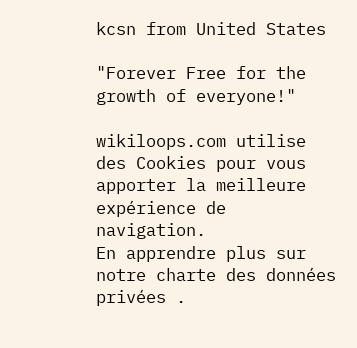kcsn from United States

"Forever Free for the growth of everyone!"

wikiloops.com utilise des Cookies pour vous apporter la meilleure expérience de navigation.
En apprendre plus sur notre charte des données privées .